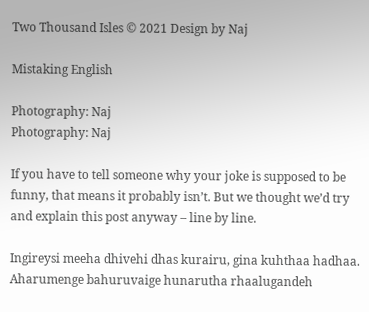Two Thousand Isles © 2021 Design by Naj

Mistaking English

Photography: Naj
Photography: Naj

If you have to tell someone why your joke is supposed to be funny, that means it probably isn’t. But we thought we’d try and explain this post anyway – line by line.

Ingireysi meeha dhivehi dhas kurairu, gina kuhthaa hadhaa. Aharumenge bahuruvaige hunarutha rhaalugandeh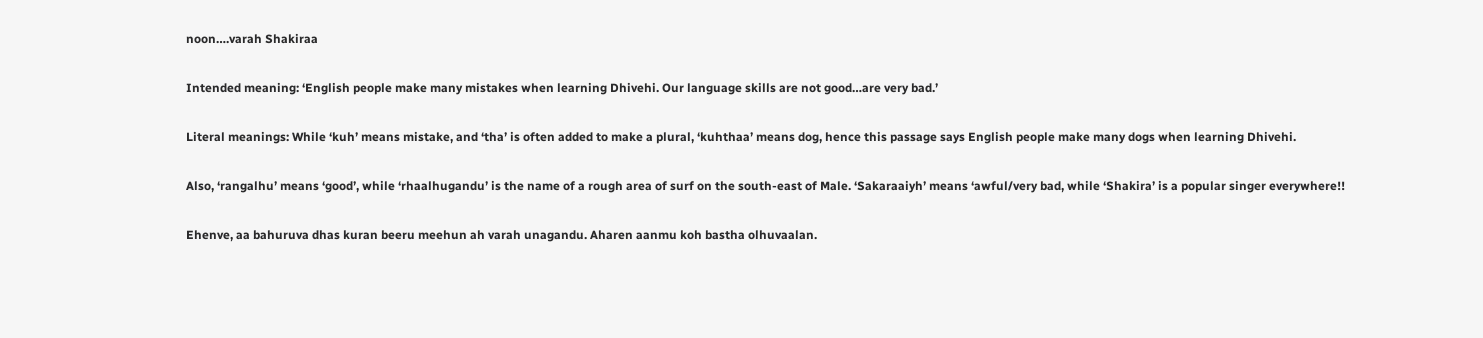noon….varah Shakiraa

Intended meaning: ‘English people make many mistakes when learning Dhivehi. Our language skills are not good…are very bad.’

Literal meanings: While ‘kuh’ means mistake, and ‘tha’ is often added to make a plural, ‘kuhthaa’ means dog, hence this passage says English people make many dogs when learning Dhivehi.

Also, ‘rangalhu’ means ‘good’, while ‘rhaalhugandu’ is the name of a rough area of surf on the south-east of Male. ‘Sakaraaiyh’ means ‘awful/very bad, while ‘Shakira’ is a popular singer everywhere!!

Ehenve, aa bahuruva dhas kuran beeru meehun ah varah unagandu. Aharen aanmu koh bastha olhuvaalan.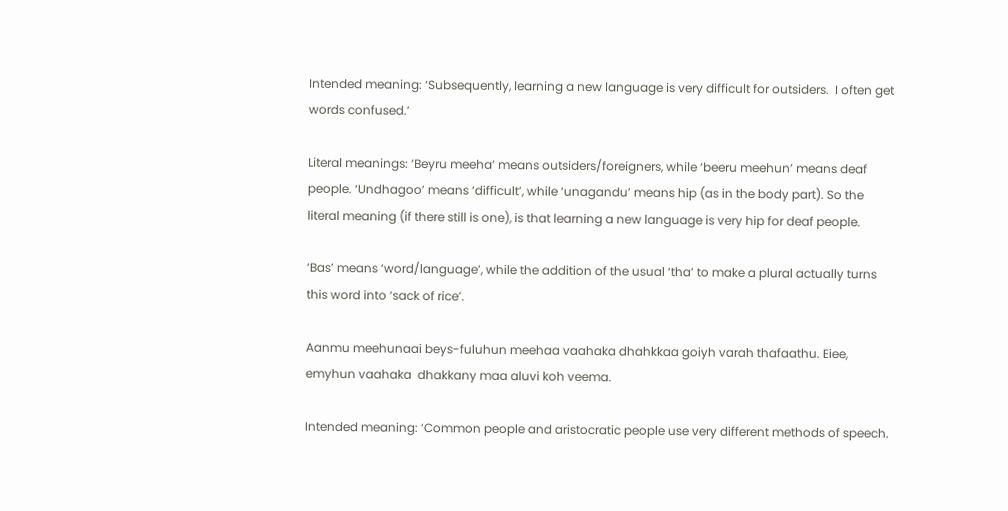Intended meaning: ‘Subsequently, learning a new language is very difficult for outsiders.  I often get words confused.’

Literal meanings: ‘Beyru meeha’ means outsiders/foreigners, while ‘beeru meehun’ means deaf people. ‘Undhagoo’ means ‘difficult’, while ‘unagandu’ means hip (as in the body part). So the literal meaning (if there still is one), is that learning a new language is very hip for deaf people.

‘Bas’ means ‘word/language’, while the addition of the usual ‘tha’ to make a plural actually turns this word into ‘sack of rice’.

Aanmu meehunaai beys-fuluhun meehaa vaahaka dhahkkaa goiyh varah thafaathu. Eiee, emyhun vaahaka  dhakkany maa aluvi koh veema.

Intended meaning: ‘Common people and aristocratic people use very different methods of speech.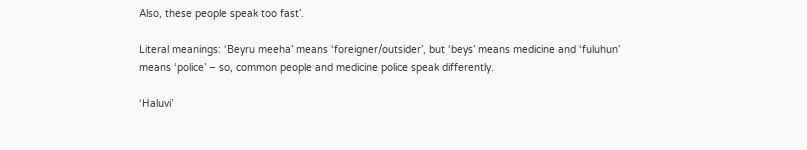Also, these people speak too fast’.

Literal meanings: ‘Beyru meeha’ means ‘foreigner/outsider’, but ‘beys’ means medicine and ‘fuluhun’ means ‘police’ – so, common people and medicine police speak differently.

‘Haluvi’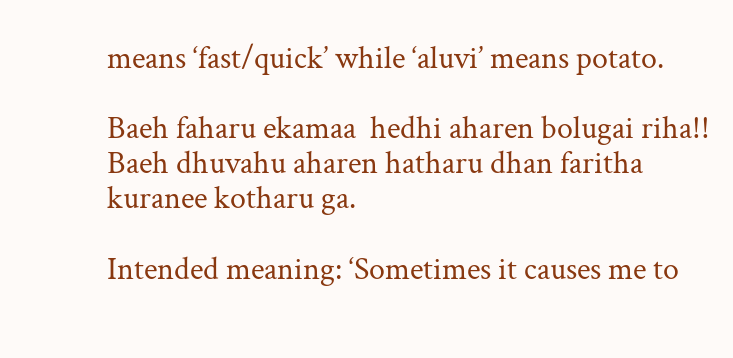means ‘fast/quick’ while ‘aluvi’ means potato.

Baeh faharu ekamaa  hedhi aharen bolugai riha!! Baeh dhuvahu aharen hatharu dhan faritha kuranee kotharu ga.

Intended meaning: ‘Sometimes it causes me to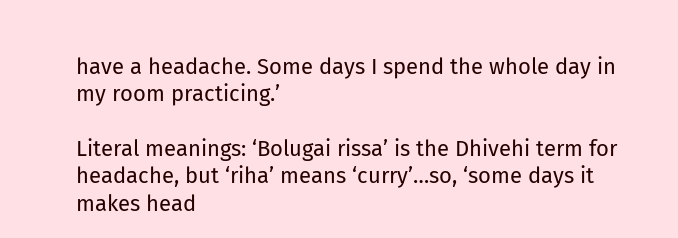have a headache. Some days I spend the whole day in my room practicing.’

Literal meanings: ‘Bolugai rissa’ is the Dhivehi term for headache, but ‘riha’ means ‘curry’…so, ‘some days it makes head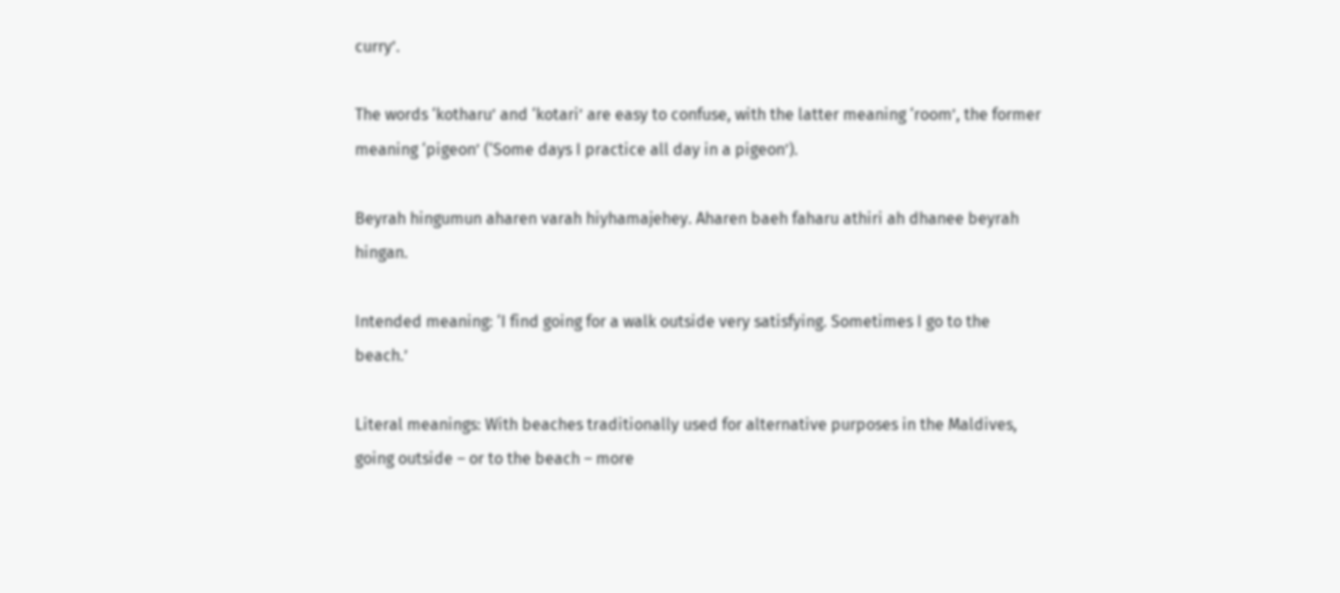curry’.

The words ‘kotharu’ and ‘kotari’ are easy to confuse, with the latter meaning ‘room’, the former meaning ‘pigeon’ (‘Some days I practice all day in a pigeon’).

Beyrah hingumun aharen varah hiyhamajehey. Aharen baeh faharu athiri ah dhanee beyrah hingan.

Intended meaning: ‘I find going for a walk outside very satisfying. Sometimes I go to the beach.’

Literal meanings: With beaches traditionally used for alternative purposes in the Maldives, going outside – or to the beach – more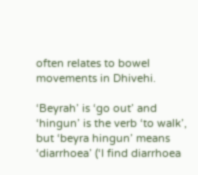often relates to bowel movements in Dhivehi.

‘Beyrah’ is ‘go out’ and ‘hingun’ is the verb ‘to walk’, but ‘beyra hingun’ means ‘diarrhoea’ (‘I find diarrhoea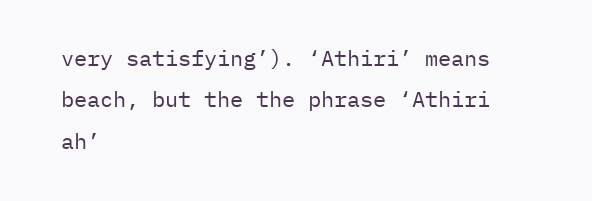very satisfying’). ‘Athiri’ means beach, but the the phrase ‘Athiri ah’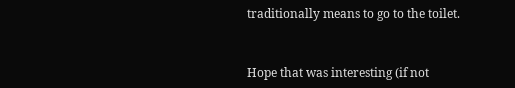traditionally means to go to the toilet.


Hope that was interesting (if not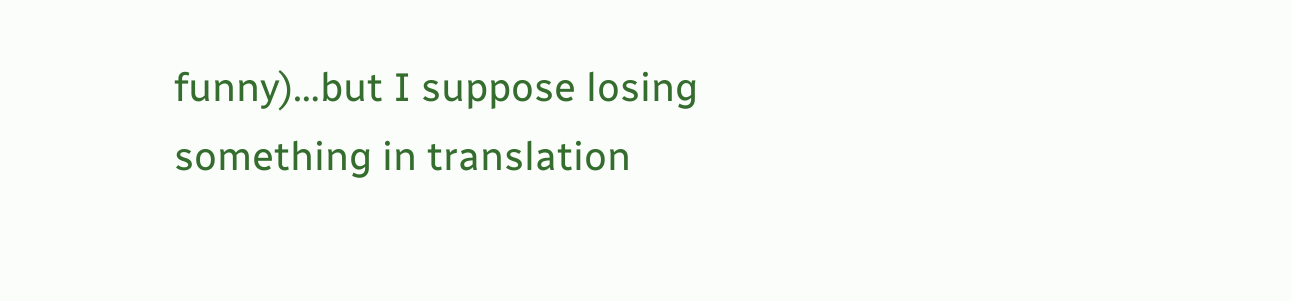funny)…but I suppose losing something in translation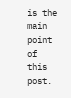is the main point of this post.